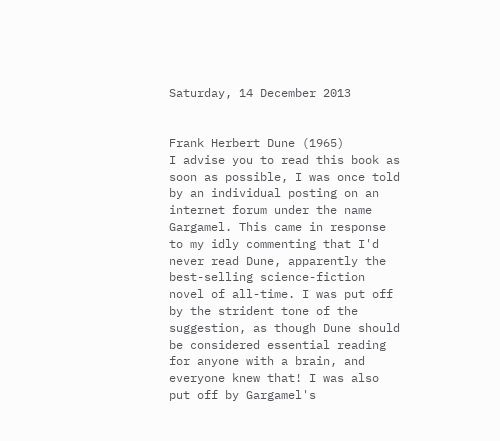Saturday, 14 December 2013


Frank Herbert Dune (1965)
I advise you to read this book as soon as possible, I was once told by an individual posting on an internet forum under the name Gargamel. This came in response to my idly commenting that I'd never read Dune, apparently the best-selling science-fiction novel of all-time. I was put off by the strident tone of the suggestion, as though Dune should be considered essential reading for anyone with a brain, and everyone knew that! I was also put off by Gargamel's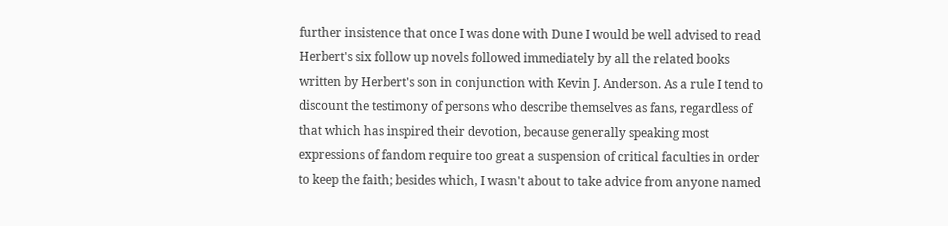further insistence that once I was done with Dune I would be well advised to read Herbert's six follow up novels followed immediately by all the related books written by Herbert's son in conjunction with Kevin J. Anderson. As a rule I tend to discount the testimony of persons who describe themselves as fans, regardless of that which has inspired their devotion, because generally speaking most expressions of fandom require too great a suspension of critical faculties in order to keep the faith; besides which, I wasn't about to take advice from anyone named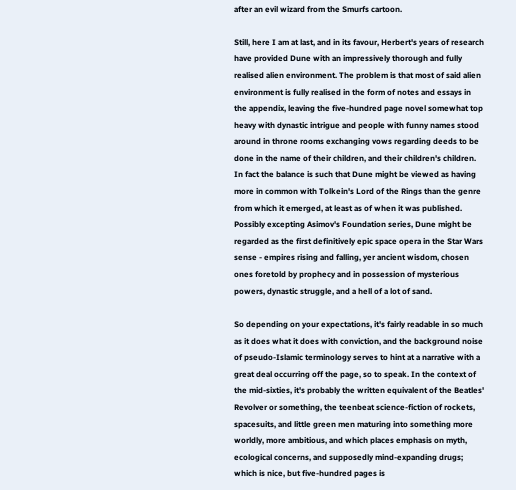after an evil wizard from the Smurfs cartoon.

Still, here I am at last, and in its favour, Herbert's years of research have provided Dune with an impressively thorough and fully realised alien environment. The problem is that most of said alien environment is fully realised in the form of notes and essays in the appendix, leaving the five-hundred page novel somewhat top heavy with dynastic intrigue and people with funny names stood around in throne rooms exchanging vows regarding deeds to be done in the name of their children, and their children's children. In fact the balance is such that Dune might be viewed as having more in common with Tolkein's Lord of the Rings than the genre from which it emerged, at least as of when it was published. Possibly excepting Asimov's Foundation series, Dune might be regarded as the first definitively epic space opera in the Star Wars sense - empires rising and falling, yer ancient wisdom, chosen ones foretold by prophecy and in possession of mysterious powers, dynastic struggle, and a hell of a lot of sand.

So depending on your expectations, it's fairly readable in so much as it does what it does with conviction, and the background noise of pseudo-Islamic terminology serves to hint at a narrative with a great deal occurring off the page, so to speak. In the context of the mid-sixties, it's probably the written equivalent of the Beatles' Revolver or something, the teenbeat science-fiction of rockets, spacesuits, and little green men maturing into something more worldly, more ambitious, and which places emphasis on myth, ecological concerns, and supposedly mind-expanding drugs; which is nice, but five-hundred pages is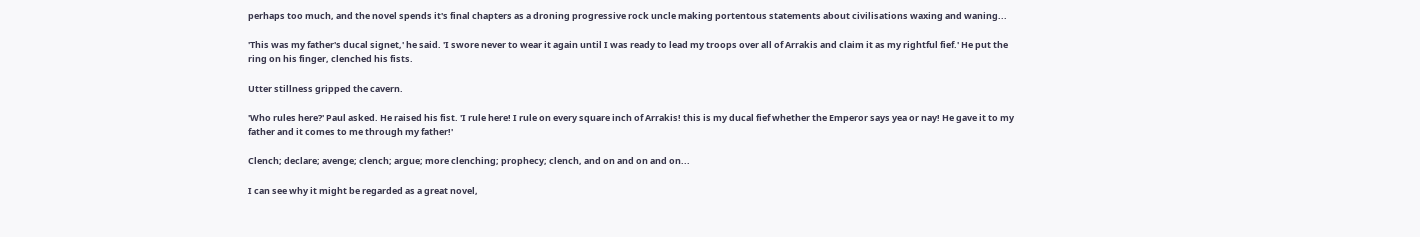perhaps too much, and the novel spends it's final chapters as a droning progressive rock uncle making portentous statements about civilisations waxing and waning...

'This was my father's ducal signet,' he said. 'I swore never to wear it again until I was ready to lead my troops over all of Arrakis and claim it as my rightful fief.' He put the ring on his finger, clenched his fists.

Utter stillness gripped the cavern.

'Who rules here?' Paul asked. He raised his fist. 'I rule here! I rule on every square inch of Arrakis! this is my ducal fief whether the Emperor says yea or nay! He gave it to my father and it comes to me through my father!'

Clench; declare; avenge; clench; argue; more clenching; prophecy; clench, and on and on and on...

I can see why it might be regarded as a great novel,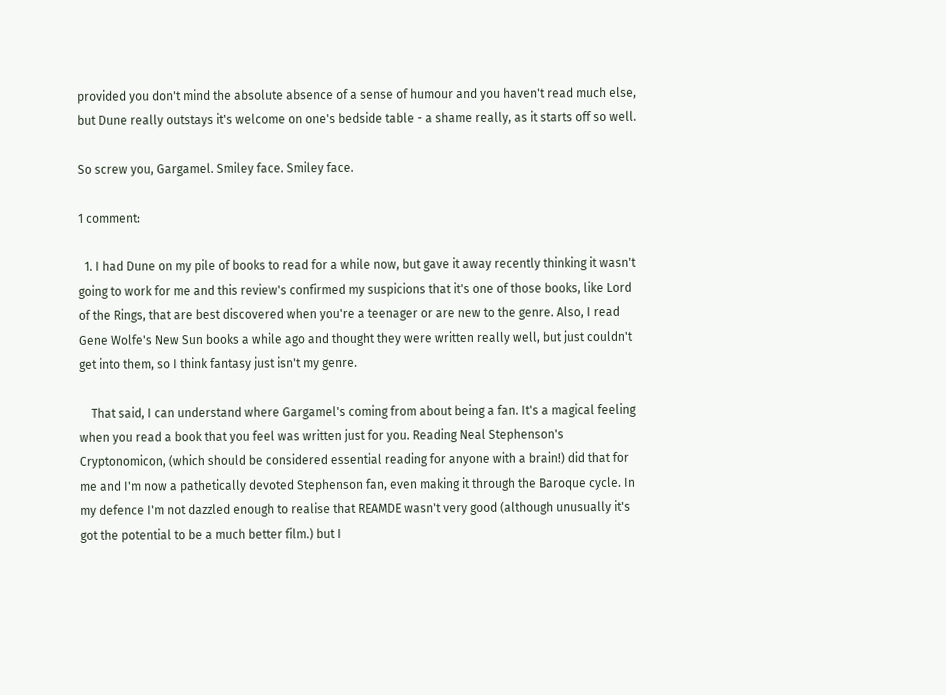provided you don't mind the absolute absence of a sense of humour and you haven't read much else, but Dune really outstays it's welcome on one's bedside table - a shame really, as it starts off so well.

So screw you, Gargamel. Smiley face. Smiley face.

1 comment:

  1. I had Dune on my pile of books to read for a while now, but gave it away recently thinking it wasn't going to work for me and this review's confirmed my suspicions that it's one of those books, like Lord of the Rings, that are best discovered when you're a teenager or are new to the genre. Also, I read Gene Wolfe's New Sun books a while ago and thought they were written really well, but just couldn't get into them, so I think fantasy just isn't my genre.

    That said, I can understand where Gargamel's coming from about being a fan. It's a magical feeling when you read a book that you feel was written just for you. Reading Neal Stephenson's Cryptonomicon, (which should be considered essential reading for anyone with a brain!) did that for me and I'm now a pathetically devoted Stephenson fan, even making it through the Baroque cycle. In my defence I'm not dazzled enough to realise that REAMDE wasn't very good (although unusually it's got the potential to be a much better film.) but I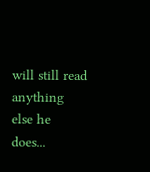will still read anything else he does...